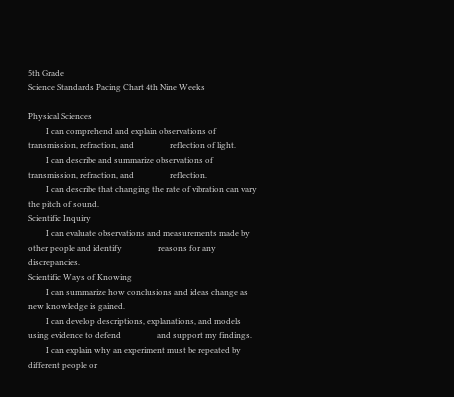5th Grade
Science Standards Pacing Chart 4th Nine Weeks

Physical Sciences
         I can comprehend and explain observations of transmission, refraction, and                  reflection of light.
         I can describe and summarize observations of transmission, refraction, and                  reflection.
         I can describe that changing the rate of vibration can vary the pitch of sound.
Scientific Inquiry
         I can evaluate observations and measurements made by other people and identify                  reasons for any discrepancies.
Scientific Ways of Knowing
         I can summarize how conclusions and ideas change as new knowledge is gained.
         I can develop descriptions, explanations, and models using evidence to defend                  and support my findings.
         I can explain why an experiment must be repeated by different people or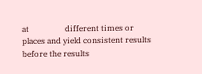at                  different times or places and yield consistent results before the results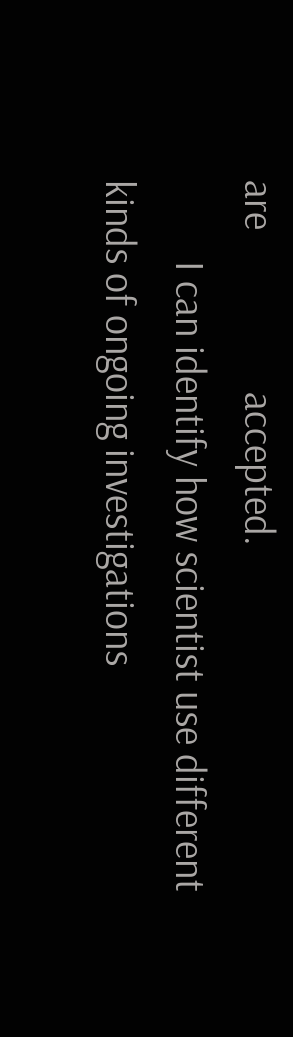are                  accepted.
         I can identify how scientist use different kinds of ongoing investigations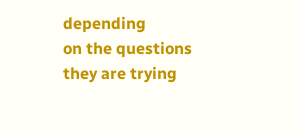depending                  on the questions they are trying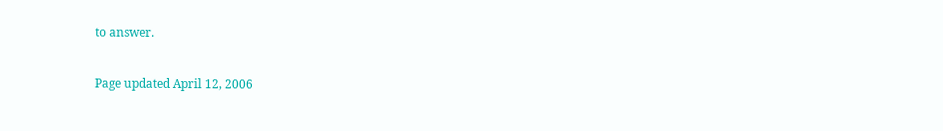to answer.

Page updated April 12, 2006